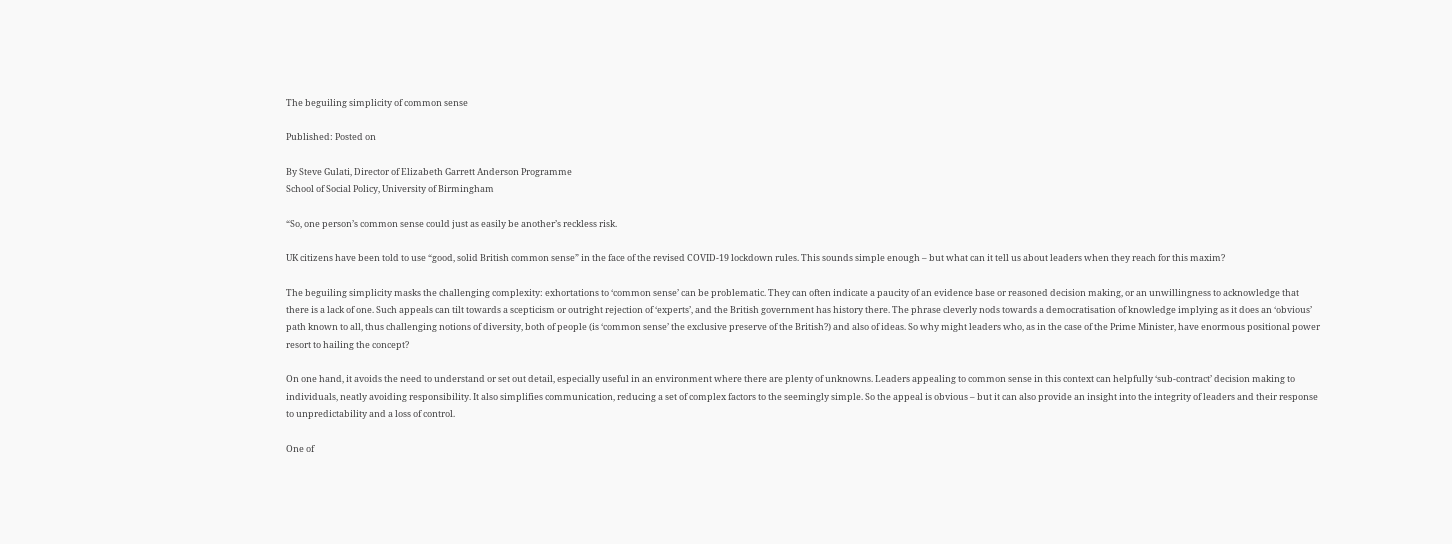The beguiling simplicity of common sense

Published: Posted on

By Steve Gulati, Director of Elizabeth Garrett Anderson Programme
School of Social Policy, University of Birmingham

“So, one person’s common sense could just as easily be another’s reckless risk.

UK citizens have been told to use “good, solid British common sense” in the face of the revised COVID-19 lockdown rules. This sounds simple enough – but what can it tell us about leaders when they reach for this maxim?

The beguiling simplicity masks the challenging complexity: exhortations to ‘common sense’ can be problematic. They can often indicate a paucity of an evidence base or reasoned decision making, or an unwillingness to acknowledge that there is a lack of one. Such appeals can tilt towards a scepticism or outright rejection of ‘experts’, and the British government has history there. The phrase cleverly nods towards a democratisation of knowledge implying as it does an ‘obvious’ path known to all, thus challenging notions of diversity, both of people (is ‘common sense’ the exclusive preserve of the British?) and also of ideas. So why might leaders who, as in the case of the Prime Minister, have enormous positional power resort to hailing the concept?

On one hand, it avoids the need to understand or set out detail, especially useful in an environment where there are plenty of unknowns. Leaders appealing to common sense in this context can helpfully ‘sub-contract’ decision making to individuals, neatly avoiding responsibility. It also simplifies communication, reducing a set of complex factors to the seemingly simple. So the appeal is obvious – but it can also provide an insight into the integrity of leaders and their response to unpredictability and a loss of control.

One of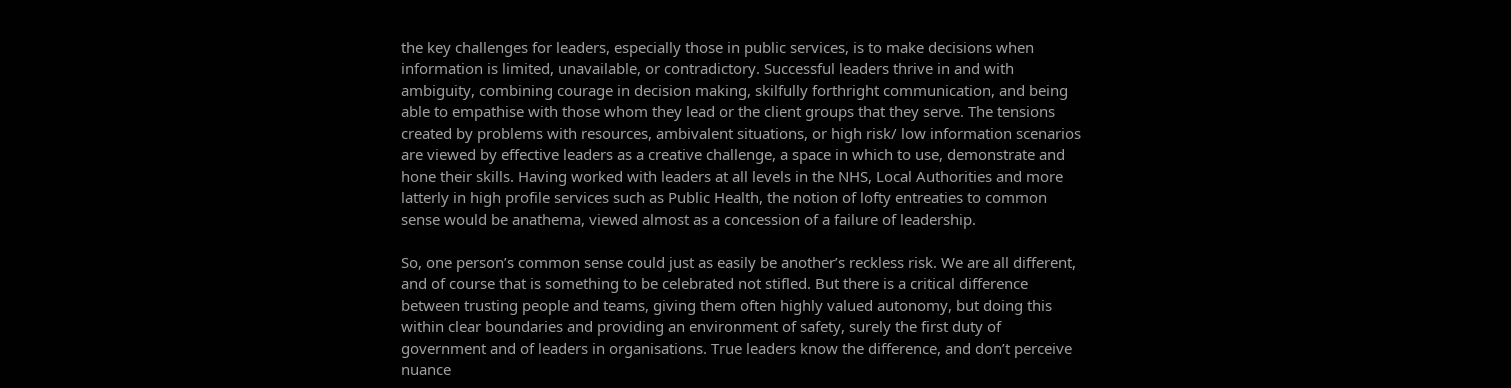the key challenges for leaders, especially those in public services, is to make decisions when information is limited, unavailable, or contradictory. Successful leaders thrive in and with ambiguity, combining courage in decision making, skilfully forthright communication, and being able to empathise with those whom they lead or the client groups that they serve. The tensions created by problems with resources, ambivalent situations, or high risk/ low information scenarios are viewed by effective leaders as a creative challenge, a space in which to use, demonstrate and hone their skills. Having worked with leaders at all levels in the NHS, Local Authorities and more latterly in high profile services such as Public Health, the notion of lofty entreaties to common sense would be anathema, viewed almost as a concession of a failure of leadership.

So, one person’s common sense could just as easily be another’s reckless risk. We are all different, and of course that is something to be celebrated not stifled. But there is a critical difference between trusting people and teams, giving them often highly valued autonomy, but doing this within clear boundaries and providing an environment of safety, surely the first duty of government and of leaders in organisations. True leaders know the difference, and don’t perceive nuance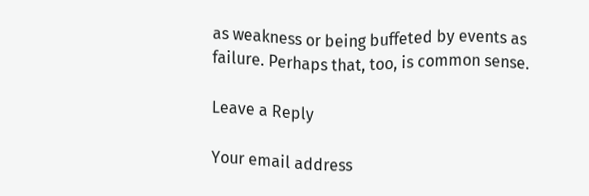as weakness or being buffeted by events as failure. Perhaps that, too, is common sense.

Leave a Reply

Your email address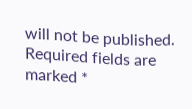will not be published. Required fields are marked *